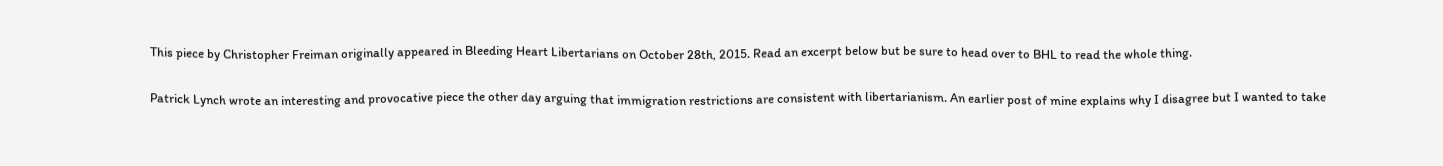This piece by Christopher Freiman originally appeared in Bleeding Heart Libertarians on October 28th, 2015. Read an excerpt below but be sure to head over to BHL to read the whole thing.

Patrick Lynch wrote an interesting and provocative piece the other day arguing that immigration restrictions are consistent with libertarianism. An earlier post of mine explains why I disagree but I wanted to take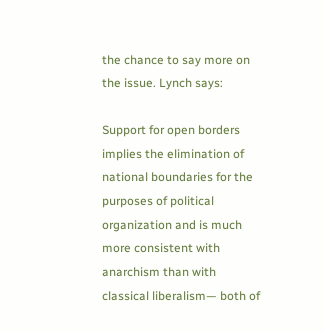the chance to say more on the issue. Lynch says:

Support for open borders implies the elimination of national boundaries for the purposes of political organization and is much more consistent with anarchism than with classical liberalism— both of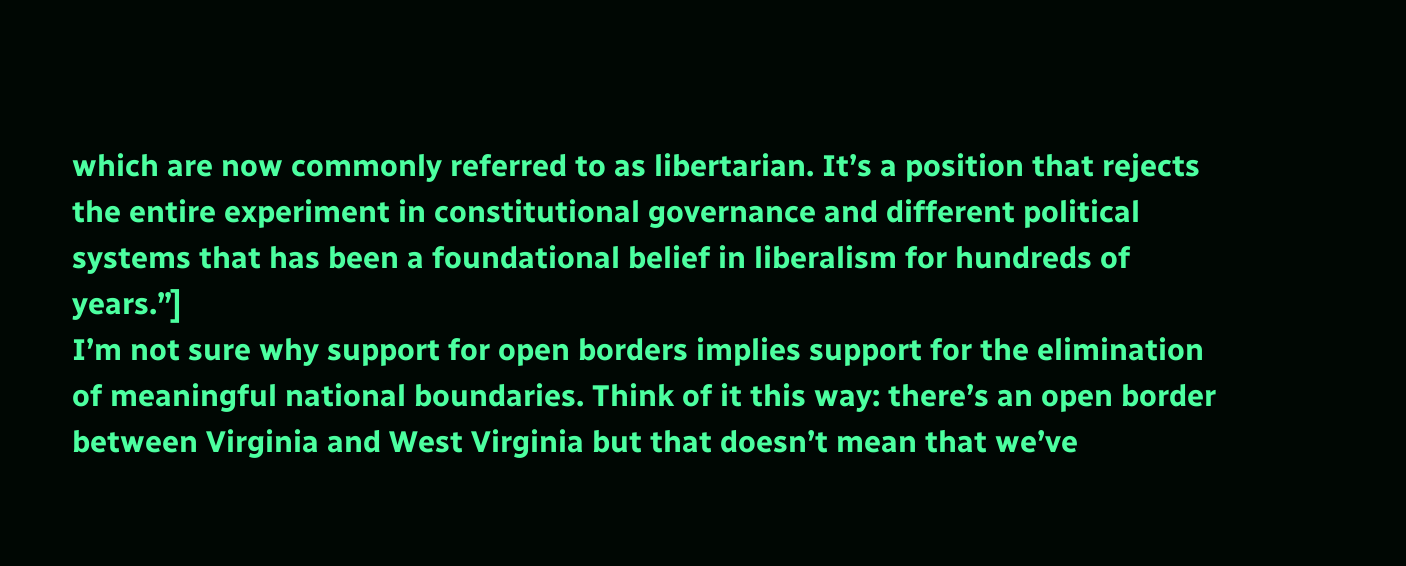which are now commonly referred to as libertarian. It’s a position that rejects the entire experiment in constitutional governance and different political systems that has been a foundational belief in liberalism for hundreds of years.”]
I’m not sure why support for open borders implies support for the elimination of meaningful national boundaries. Think of it this way: there’s an open border between Virginia and West Virginia but that doesn’t mean that we’ve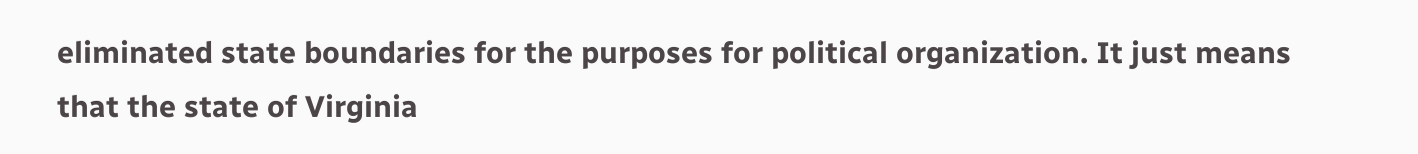eliminated state boundaries for the purposes for political organization. It just means that the state of Virginia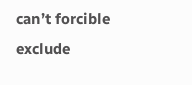can’t forcible exclude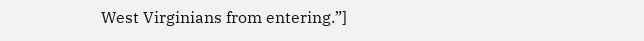West Virginians from entering.”]